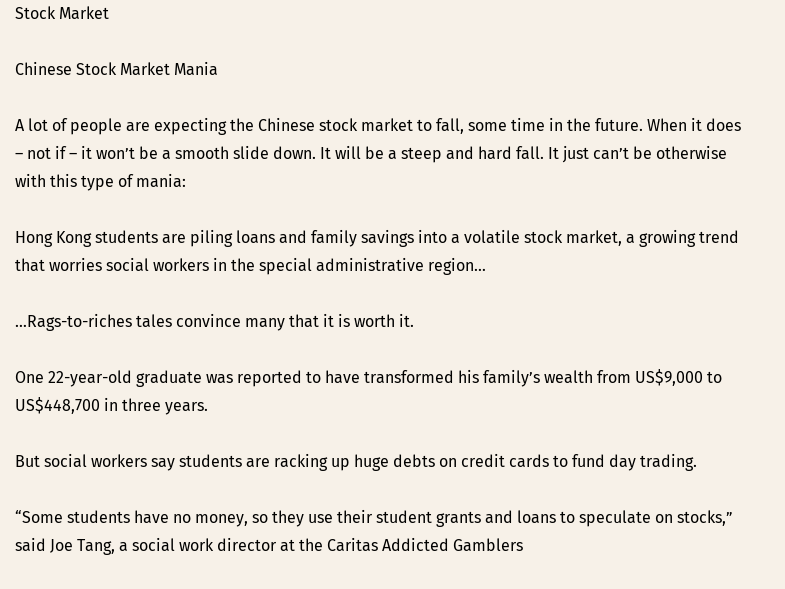Stock Market

Chinese Stock Market Mania

A lot of people are expecting the Chinese stock market to fall, some time in the future. When it does – not if – it won’t be a smooth slide down. It will be a steep and hard fall. It just can’t be otherwise with this type of mania:

Hong Kong students are piling loans and family savings into a volatile stock market, a growing trend that worries social workers in the special administrative region…

…Rags-to-riches tales convince many that it is worth it.

One 22-year-old graduate was reported to have transformed his family’s wealth from US$9,000 to US$448,700 in three years.

But social workers say students are racking up huge debts on credit cards to fund day trading.

“Some students have no money, so they use their student grants and loans to speculate on stocks,” said Joe Tang, a social work director at the Caritas Addicted Gamblers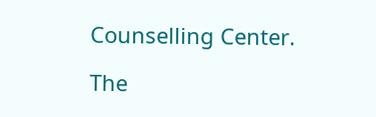Counselling Center.

The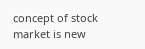concept of stock market is new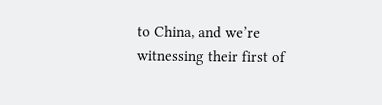to China, and we’re witnessing their first of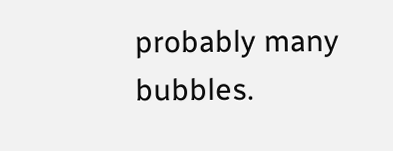probably many bubbles.